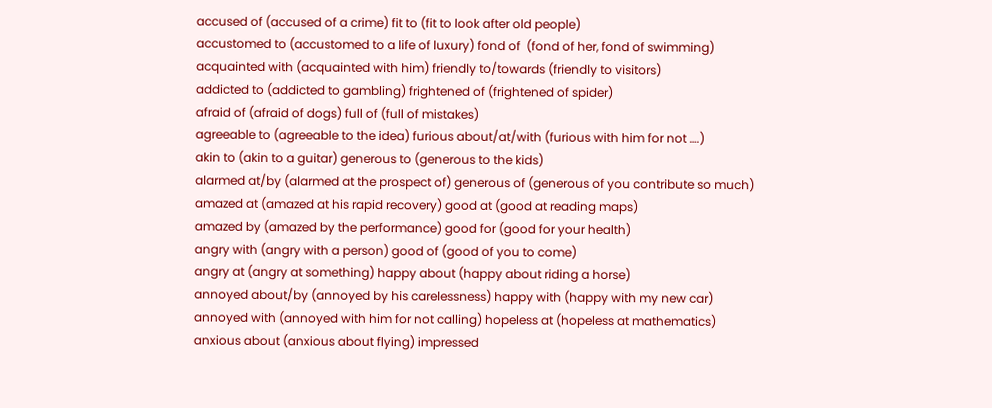accused of (accused of a crime) fit to (fit to look after old people)
accustomed to (accustomed to a life of luxury) fond of  (fond of her, fond of swimming)
acquainted with (acquainted with him) friendly to/towards (friendly to visitors)
addicted to (addicted to gambling) frightened of (frightened of spider)
afraid of (afraid of dogs) full of (full of mistakes)
agreeable to (agreeable to the idea) furious about/at/with (furious with him for not ….)
akin to (akin to a guitar) generous to (generous to the kids)
alarmed at/by (alarmed at the prospect of) generous of (generous of you contribute so much)
amazed at (amazed at his rapid recovery) good at (good at reading maps)
amazed by (amazed by the performance) good for (good for your health)
angry with (angry with a person) good of (good of you to come)
angry at (angry at something) happy about (happy about riding a horse)
annoyed about/by (annoyed by his carelessness) happy with (happy with my new car)
annoyed with (annoyed with him for not calling) hopeless at (hopeless at mathematics)
anxious about (anxious about flying) impressed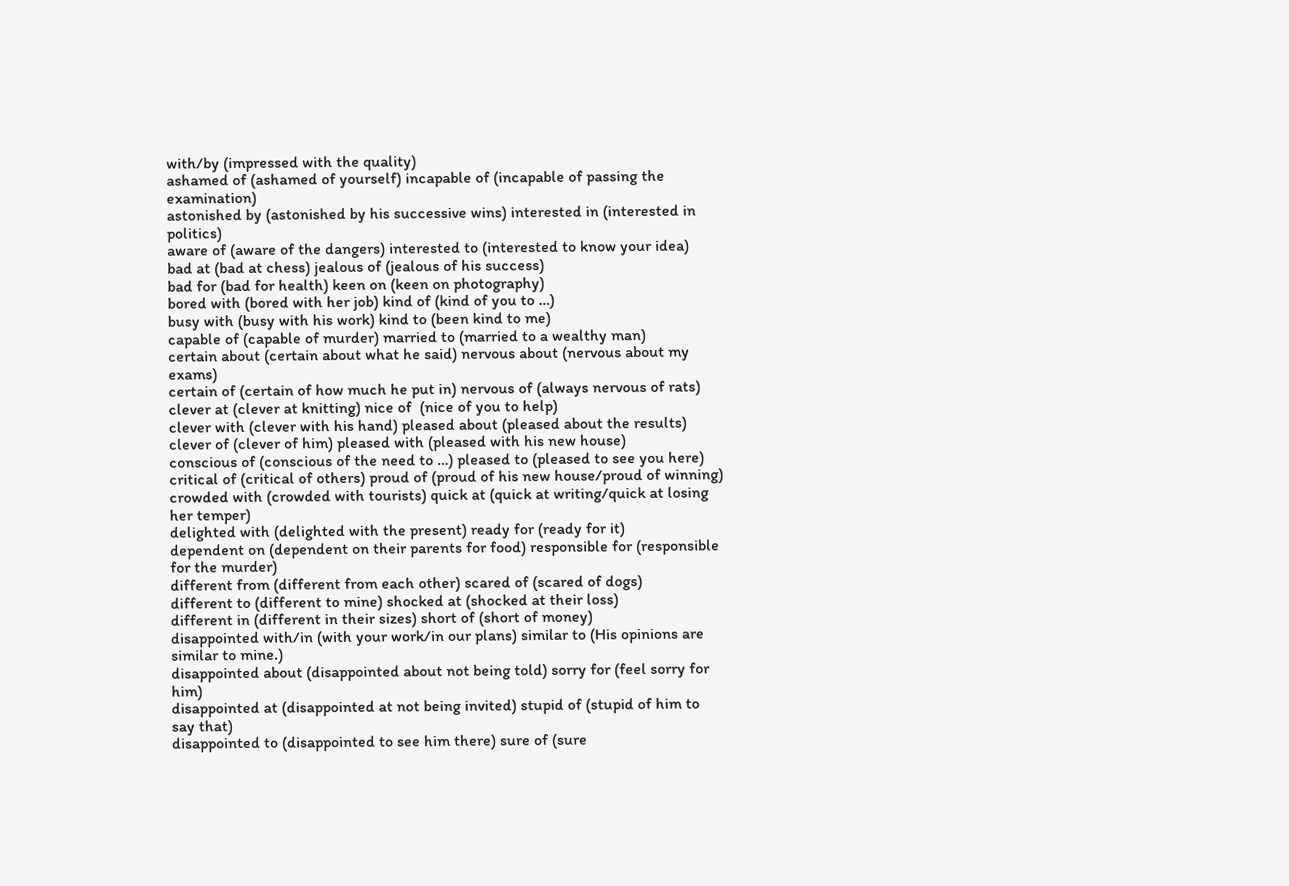with/by (impressed with the quality)
ashamed of (ashamed of yourself) incapable of (incapable of passing the examination)
astonished by (astonished by his successive wins) interested in (interested in politics)
aware of (aware of the dangers) interested to (interested to know your idea)
bad at (bad at chess) jealous of (jealous of his success)
bad for (bad for health) keen on (keen on photography)
bored with (bored with her job) kind of (kind of you to …)
busy with (busy with his work) kind to (been kind to me)
capable of (capable of murder) married to (married to a wealthy man)
certain about (certain about what he said) nervous about (nervous about my exams)
certain of (certain of how much he put in) nervous of (always nervous of rats)
clever at (clever at knitting) nice of  (nice of you to help)
clever with (clever with his hand) pleased about (pleased about the results)
clever of (clever of him) pleased with (pleased with his new house)
conscious of (conscious of the need to …) pleased to (pleased to see you here)
critical of (critical of others) proud of (proud of his new house/proud of winning)
crowded with (crowded with tourists) quick at (quick at writing/quick at losing her temper)
delighted with (delighted with the present) ready for (ready for it)
dependent on (dependent on their parents for food) responsible for (responsible for the murder)
different from (different from each other) scared of (scared of dogs)
different to (different to mine) shocked at (shocked at their loss)
different in (different in their sizes) short of (short of money)
disappointed with/in (with your work/in our plans) similar to (His opinions are similar to mine.)
disappointed about (disappointed about not being told) sorry for (feel sorry for him)
disappointed at (disappointed at not being invited) stupid of (stupid of him to say that)
disappointed to (disappointed to see him there) sure of (sure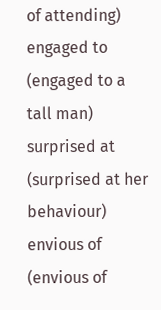of attending)
engaged to (engaged to a tall man) surprised at (surprised at her behaviour)
envious of (envious of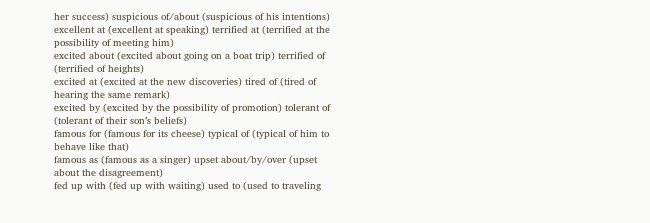her success) suspicious of/about (suspicious of his intentions)
excellent at (excellent at speaking) terrified at (terrified at the possibility of meeting him)
excited about (excited about going on a boat trip) terrified of (terrified of heights)
excited at (excited at the new discoveries) tired of (tired of hearing the same remark)
excited by (excited by the possibility of promotion) tolerant of (tolerant of their son’s beliefs)
famous for (famous for its cheese) typical of (typical of him to behave like that)
famous as (famous as a singer) upset about/by/over (upset about the disagreement)
fed up with (fed up with waiting) used to (used to traveling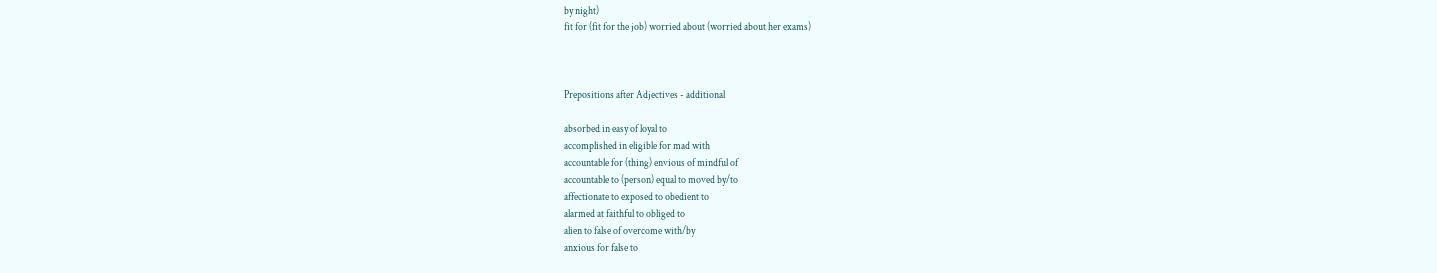by night)
fit for (fit for the job) worried about (worried about her exams)



Prepositions after Adjectives - additional

absorbed in easy of loyal to
accomplished in eligible for mad with
accountable for (thing) envious of mindful of
accountable to (person) equal to moved by/to
affectionate to exposed to obedient to
alarmed at faithful to obliged to
alien to false of overcome with/by
anxious for false to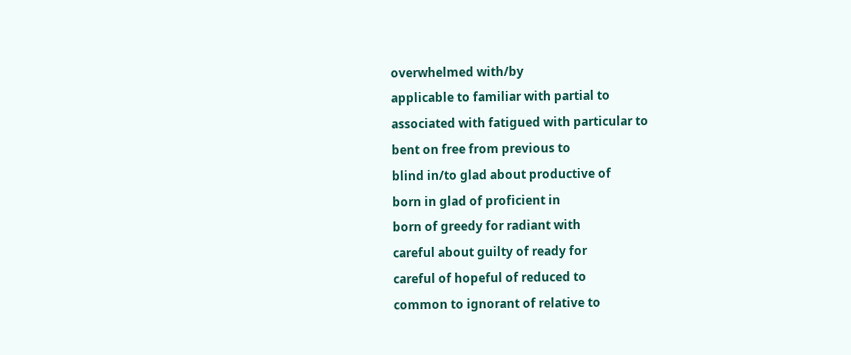overwhelmed with/by
applicable to familiar with partial to
associated with fatigued with particular to
bent on free from previous to
blind in/to glad about productive of
born in glad of proficient in
born of greedy for radiant with
careful about guilty of ready for
careful of hopeful of reduced to
common to ignorant of relative to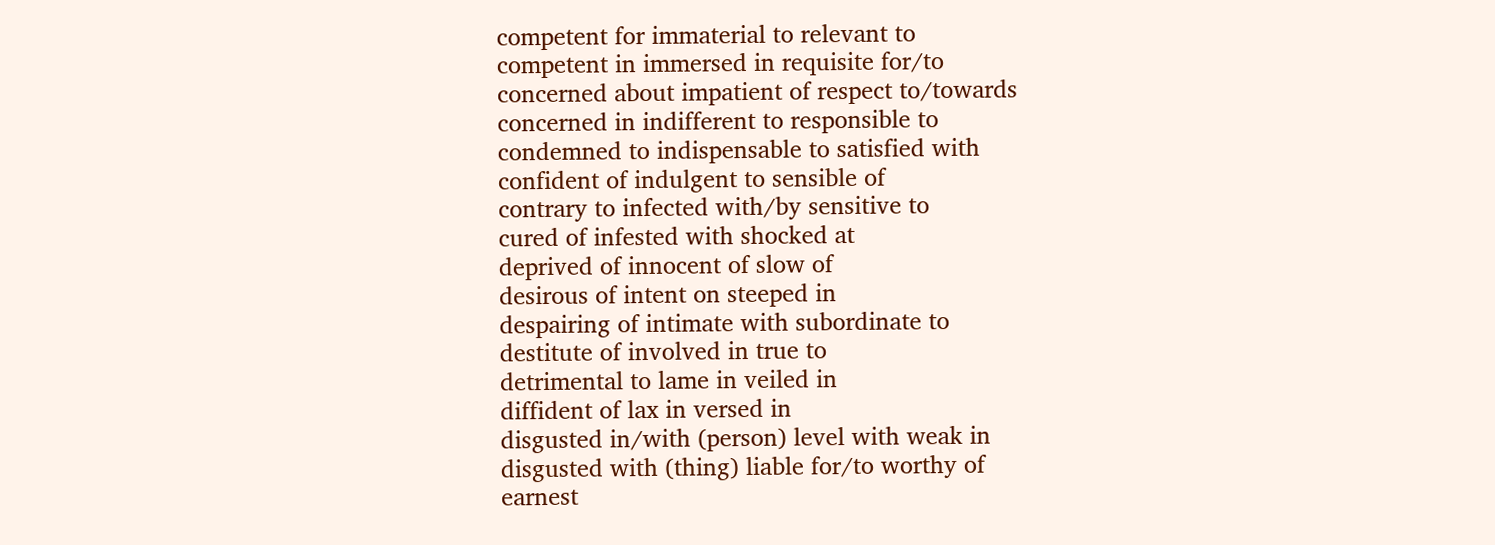competent for immaterial to relevant to
competent in immersed in requisite for/to
concerned about impatient of respect to/towards
concerned in indifferent to responsible to
condemned to indispensable to satisfied with
confident of indulgent to sensible of
contrary to infected with/by sensitive to
cured of infested with shocked at
deprived of innocent of slow of
desirous of intent on steeped in
despairing of intimate with subordinate to
destitute of involved in true to
detrimental to lame in veiled in
diffident of lax in versed in
disgusted in/with (person) level with weak in
disgusted with (thing) liable for/to worthy of
earnest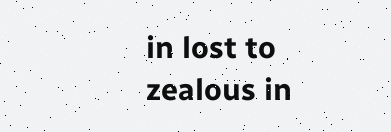in lost to zealous in